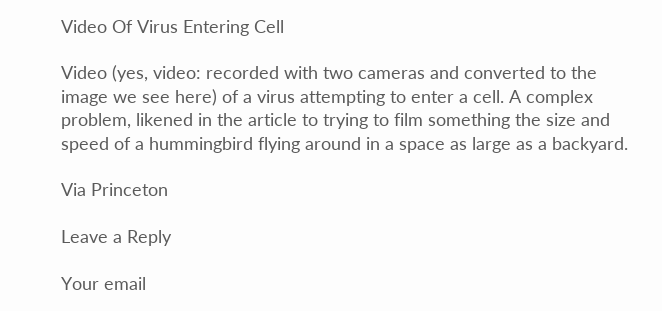Video Of Virus Entering Cell

Video (yes, video: recorded with two cameras and converted to the image we see here) of a virus attempting to enter a cell. A complex problem, likened in the article to trying to film something the size and speed of a hummingbird flying around in a space as large as a backyard.

Via Princeton

Leave a Reply

Your email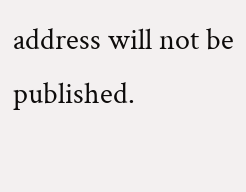address will not be published.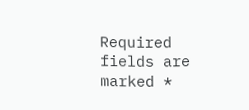Required fields are marked *